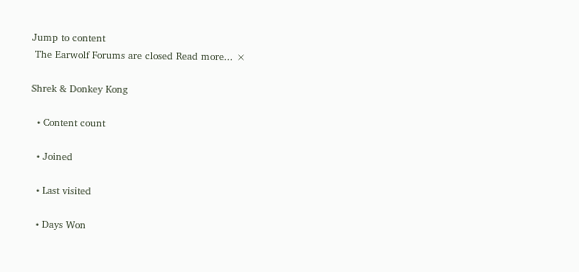Jump to content
 The Earwolf Forums are closed Read more... ×

Shrek & Donkey Kong

  • Content count

  • Joined

  • Last visited

  • Days Won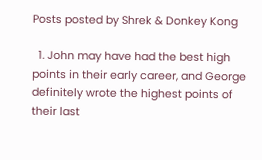Posts posted by Shrek & Donkey Kong

  1. John may have had the best high points in their early career, and George definitely wrote the highest points of their last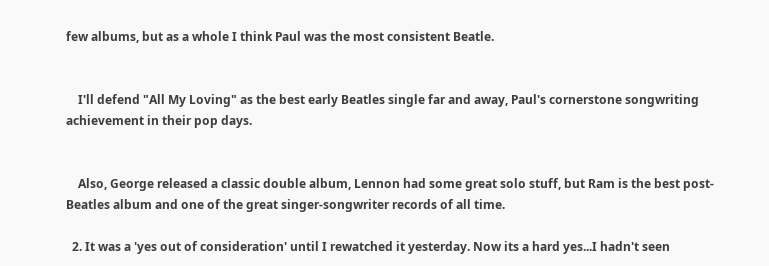few albums, but as a whole I think Paul was the most consistent Beatle.


    I'll defend "All My Loving" as the best early Beatles single far and away, Paul's cornerstone songwriting achievement in their pop days.


    Also, George released a classic double album, Lennon had some great solo stuff, but Ram is the best post-Beatles album and one of the great singer-songwriter records of all time.

  2. It was a 'yes out of consideration' until I rewatched it yesterday. Now its a hard yes...I hadn't seen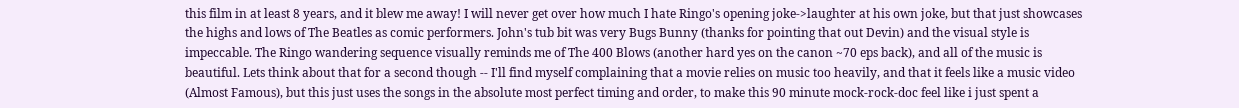this film in at least 8 years, and it blew me away! I will never get over how much I hate Ringo's opening joke->laughter at his own joke, but that just showcases the highs and lows of The Beatles as comic performers. John's tub bit was very Bugs Bunny (thanks for pointing that out Devin) and the visual style is impeccable. The Ringo wandering sequence visually reminds me of The 400 Blows (another hard yes on the canon ~70 eps back), and all of the music is beautiful. Lets think about that for a second though -- I'll find myself complaining that a movie relies on music too heavily, and that it feels like a music video (Almost Famous), but this just uses the songs in the absolute most perfect timing and order, to make this 90 minute mock-rock-doc feel like i just spent a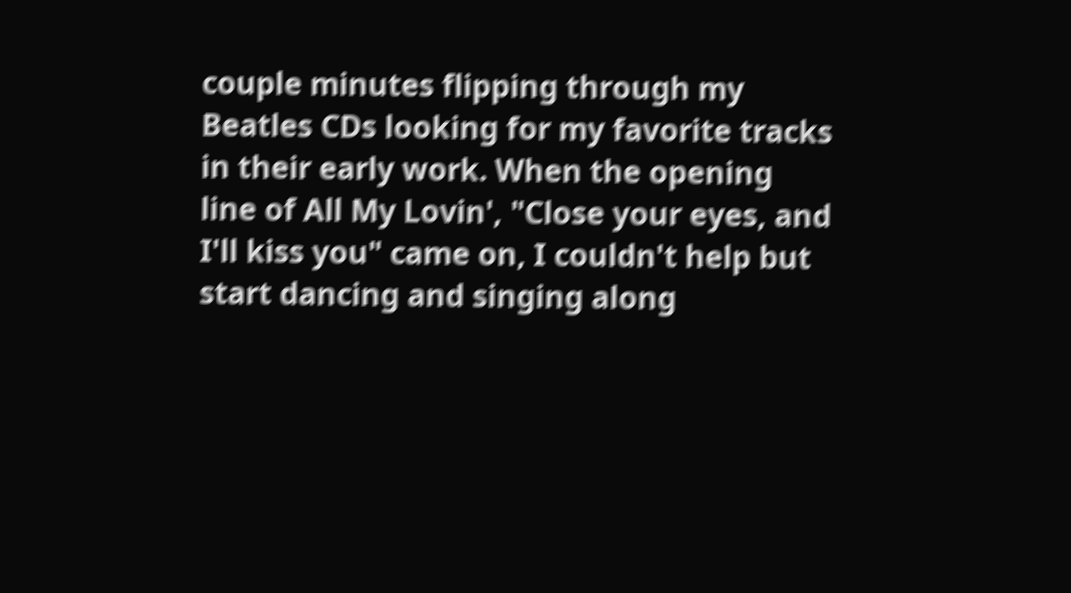couple minutes flipping through my Beatles CDs looking for my favorite tracks in their early work. When the opening line of All My Lovin', "Close your eyes, and I'll kiss you" came on, I couldn't help but start dancing and singing along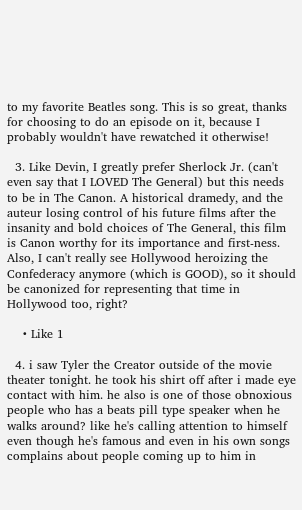to my favorite Beatles song. This is so great, thanks for choosing to do an episode on it, because I probably wouldn't have rewatched it otherwise!

  3. Like Devin, I greatly prefer Sherlock Jr. (can't even say that I LOVED The General) but this needs to be in The Canon. A historical dramedy, and the auteur losing control of his future films after the insanity and bold choices of The General, this film is Canon worthy for its importance and first-ness. Also, I can't really see Hollywood heroizing the Confederacy anymore (which is GOOD), so it should be canonized for representing that time in Hollywood too, right?

    • Like 1

  4. i saw Tyler the Creator outside of the movie theater tonight. he took his shirt off after i made eye contact with him. he also is one of those obnoxious people who has a beats pill type speaker when he walks around? like he's calling attention to himself even though he's famous and even in his own songs complains about people coming up to him in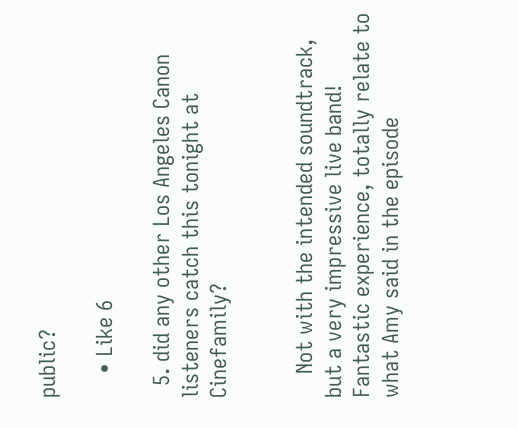public?

    • Like 6

  5. did any other Los Angeles Canon listeners catch this tonight at Cinefamily?


    Not with the intended soundtrack, but a very impressive live band! Fantastic experience, totally relate to what Amy said in the episode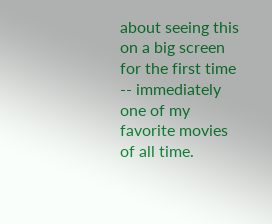about seeing this on a big screen for the first time -- immediately one of my favorite movies of all time.